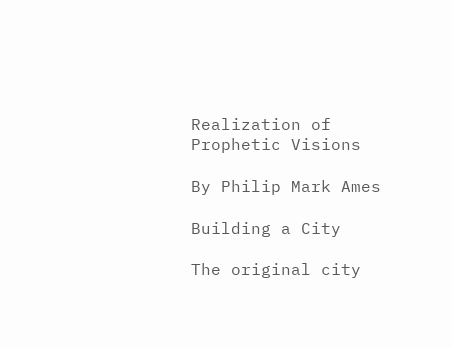Realization of Prophetic Visions

By Philip Mark Ames

Building a City

The original city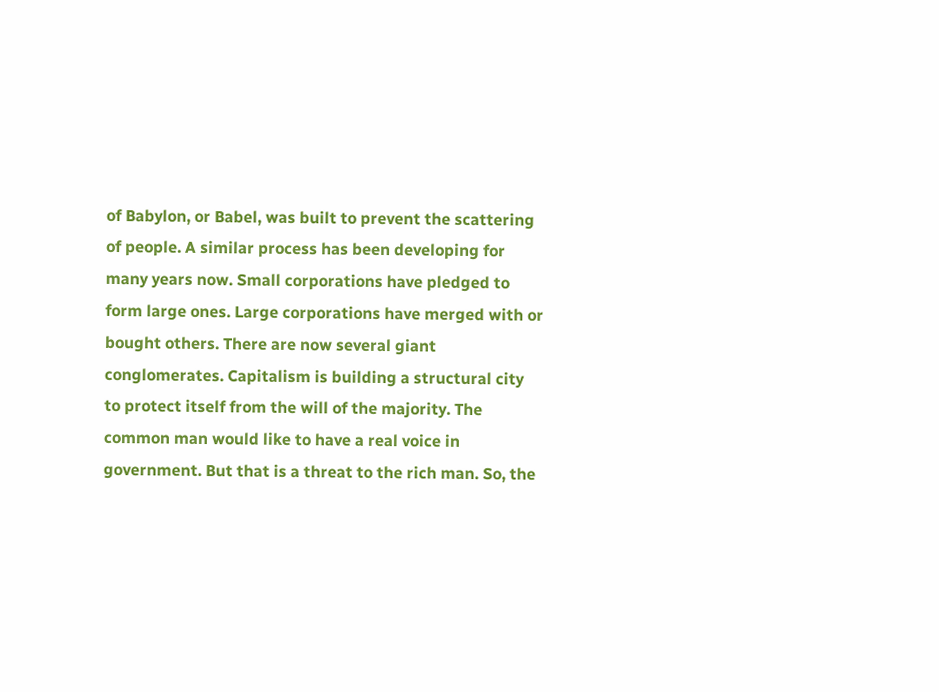of Babylon, or Babel, was built to prevent the scattering of people. A similar process has been developing for many years now. Small corporations have pledged to form large ones. Large corporations have merged with or bought others. There are now several giant conglomerates. Capitalism is building a structural city to protect itself from the will of the majority. The common man would like to have a real voice in government. But that is a threat to the rich man. So, the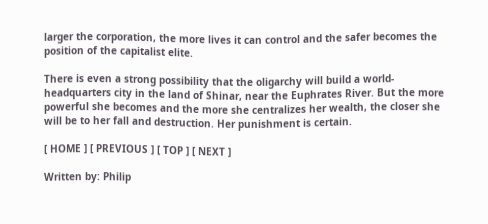larger the corporation, the more lives it can control and the safer becomes the position of the capitalist elite.

There is even a strong possibility that the oligarchy will build a world-headquarters city in the land of Shinar, near the Euphrates River. But the more powerful she becomes and the more she centralizes her wealth, the closer she will be to her fall and destruction. Her punishment is certain.

[ HOME ] [ PREVIOUS ] [ TOP ] [ NEXT ]

Written by: Philip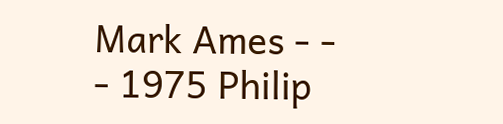Mark Ames - - - 1975 Philip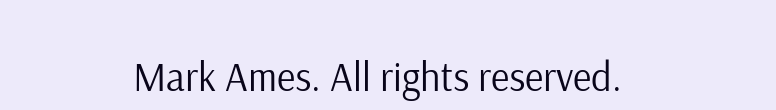Mark Ames. All rights reserved.